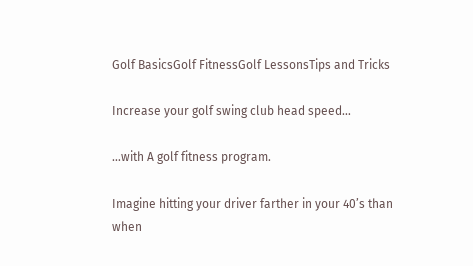Golf BasicsGolf FitnessGolf LessonsTips and Tricks

Increase your golf swing club head speed…

…with A golf fitness program.

Imagine hitting your driver farther in your 40’s than when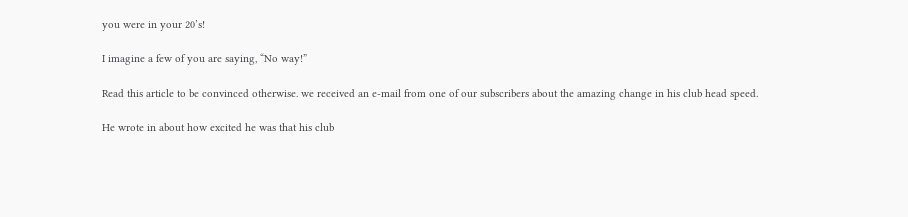you were in your 20’s!

I imagine a few of you are saying, “No way!”

Read this article to be convinced otherwise. we received an e-mail from one of our subscribers about the amazing change in his club head speed.

He wrote in about how excited he was that his club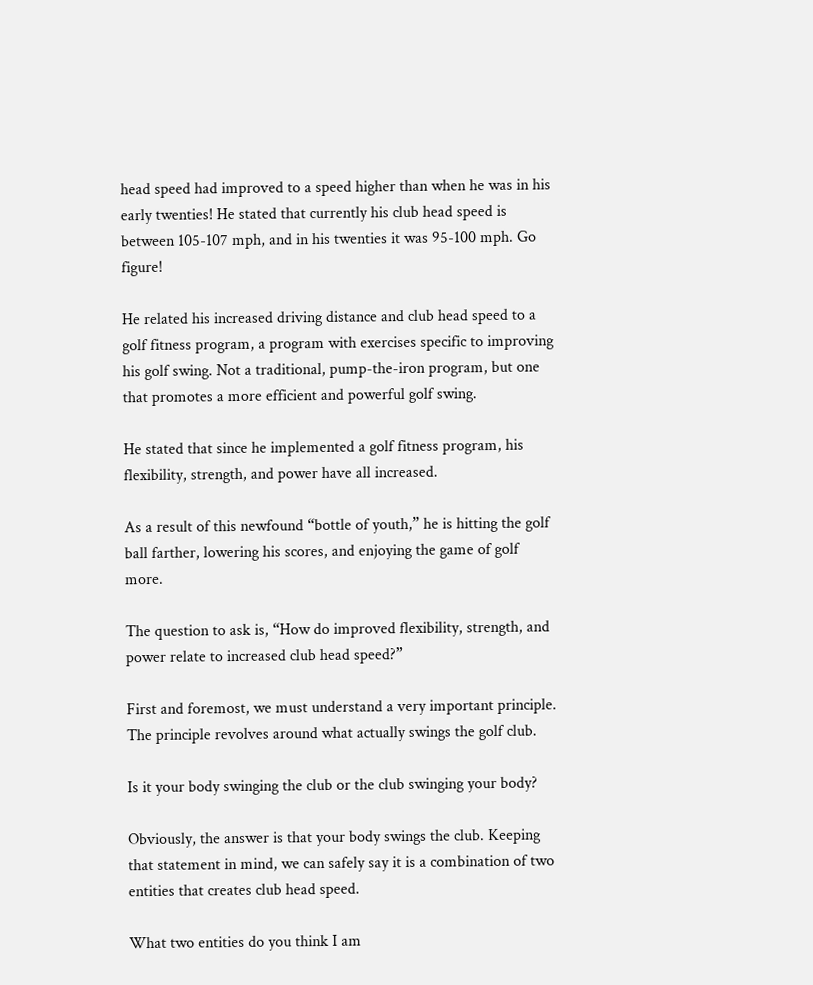head speed had improved to a speed higher than when he was in his early twenties! He stated that currently his club head speed is between 105-107 mph, and in his twenties it was 95-100 mph. Go figure!

He related his increased driving distance and club head speed to a golf fitness program, a program with exercises specific to improving his golf swing. Not a traditional, pump-the-iron program, but one that promotes a more efficient and powerful golf swing.

He stated that since he implemented a golf fitness program, his flexibility, strength, and power have all increased.

As a result of this newfound “bottle of youth,” he is hitting the golf ball farther, lowering his scores, and enjoying the game of golf more.

The question to ask is, “How do improved flexibility, strength, and power relate to increased club head speed?”

First and foremost, we must understand a very important principle. The principle revolves around what actually swings the golf club.

Is it your body swinging the club or the club swinging your body?

Obviously, the answer is that your body swings the club. Keeping that statement in mind, we can safely say it is a combination of two entities that creates club head speed.

What two entities do you think I am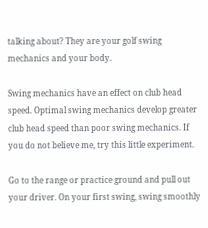talking about? They are your golf swing mechanics and your body.

Swing mechanics have an effect on club head speed. Optimal swing mechanics develop greater club head speed than poor swing mechanics. If you do not believe me, try this little experiment.

Go to the range or practice ground and pull out your driver. On your first swing, swing smoothly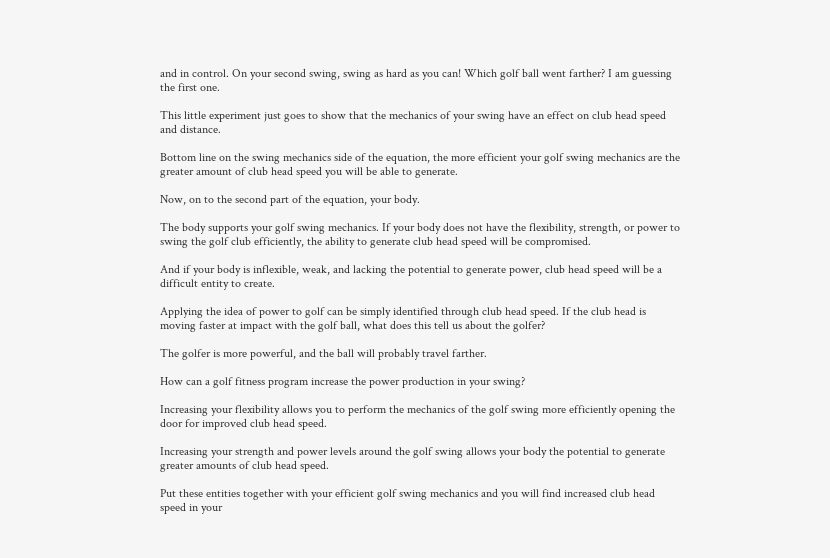and in control. On your second swing, swing as hard as you can! Which golf ball went farther? I am guessing the first one.

This little experiment just goes to show that the mechanics of your swing have an effect on club head speed and distance.

Bottom line on the swing mechanics side of the equation, the more efficient your golf swing mechanics are the greater amount of club head speed you will be able to generate.

Now, on to the second part of the equation, your body.

The body supports your golf swing mechanics. If your body does not have the flexibility, strength, or power to swing the golf club efficiently, the ability to generate club head speed will be compromised.

And if your body is inflexible, weak, and lacking the potential to generate power, club head speed will be a difficult entity to create.

Applying the idea of power to golf can be simply identified through club head speed. If the club head is moving faster at impact with the golf ball, what does this tell us about the golfer?

The golfer is more powerful, and the ball will probably travel farther.

How can a golf fitness program increase the power production in your swing?

Increasing your flexibility allows you to perform the mechanics of the golf swing more efficiently opening the door for improved club head speed.

Increasing your strength and power levels around the golf swing allows your body the potential to generate greater amounts of club head speed.

Put these entities together with your efficient golf swing mechanics and you will find increased club head speed in your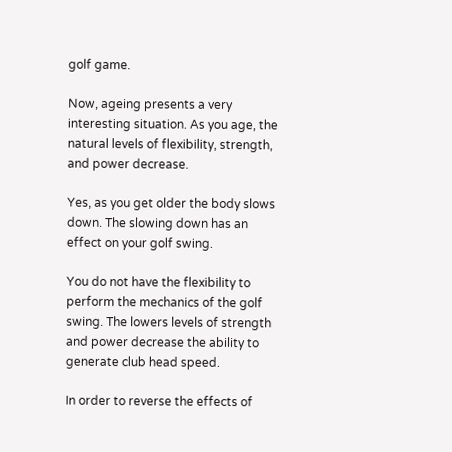golf game.

Now, ageing presents a very interesting situation. As you age, the natural levels of flexibility, strength, and power decrease.

Yes, as you get older the body slows down. The slowing down has an effect on your golf swing.

You do not have the flexibility to perform the mechanics of the golf swing. The lowers levels of strength and power decrease the ability to generate club head speed.

In order to reverse the effects of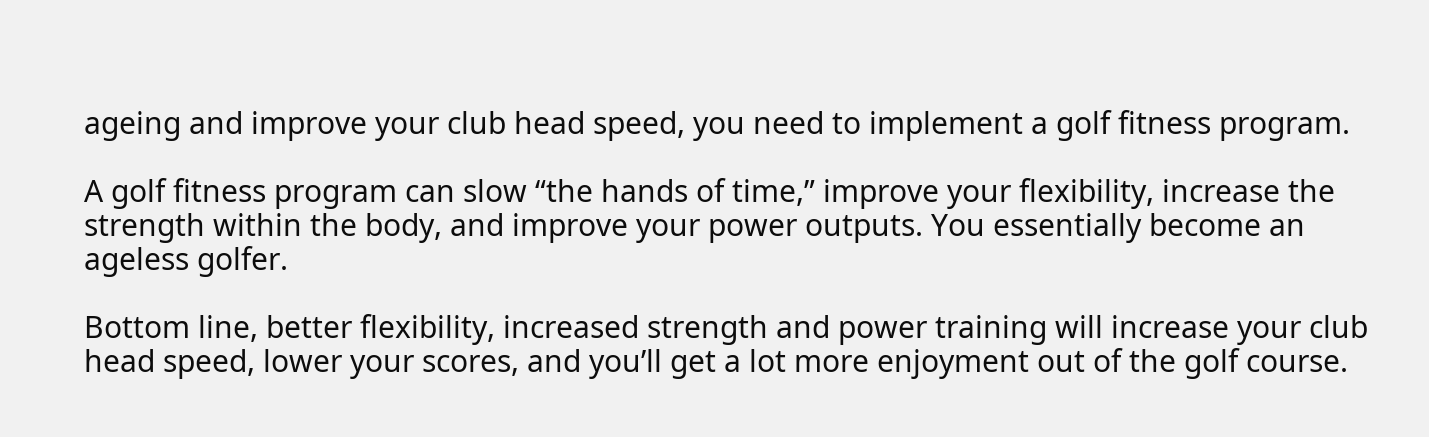ageing and improve your club head speed, you need to implement a golf fitness program.

A golf fitness program can slow “the hands of time,” improve your flexibility, increase the strength within the body, and improve your power outputs. You essentially become an ageless golfer.

Bottom line, better flexibility, increased strength and power training will increase your club head speed, lower your scores, and you’ll get a lot more enjoyment out of the golf course.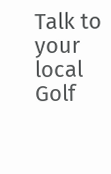Talk to your local Golf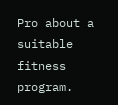Pro about a suitable fitness program.